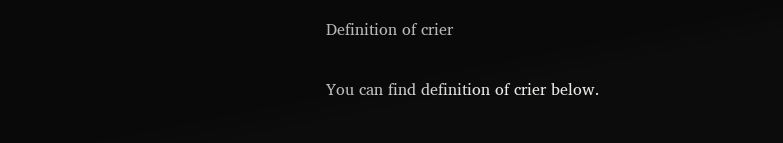Definition of crier

You can find definition of crier below.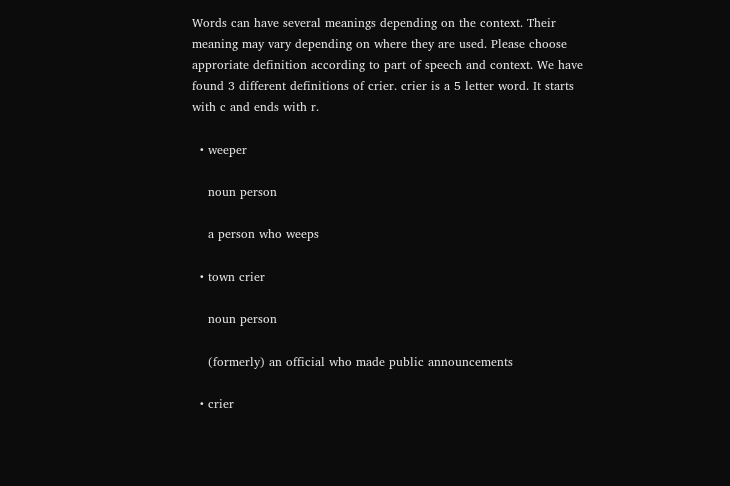Words can have several meanings depending on the context. Their meaning may vary depending on where they are used. Please choose approriate definition according to part of speech and context. We have found 3 different definitions of crier. crier is a 5 letter word. It starts with c and ends with r.

  • weeper

    noun person

    a person who weeps

  • town crier

    noun person

    (formerly) an official who made public announcements

  • crier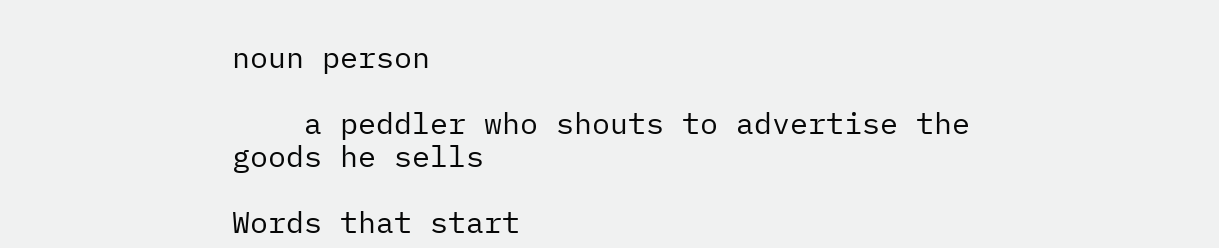noun person

    a peddler who shouts to advertise the goods he sells

Words that start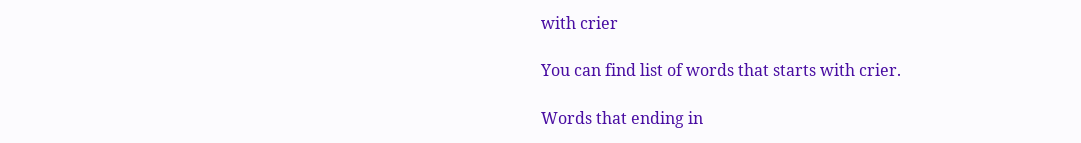with crier

You can find list of words that starts with crier.

Words that ending in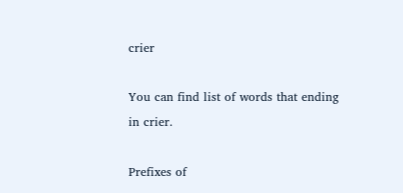crier

You can find list of words that ending in crier.

Prefixes of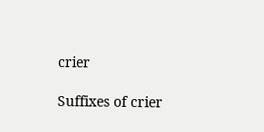crier

Suffixes of crier